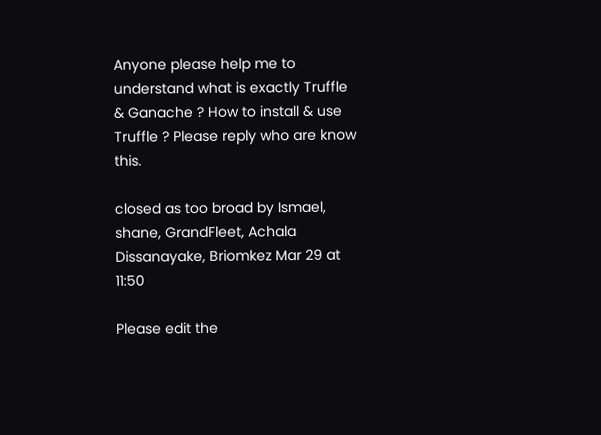Anyone please help me to understand what is exactly Truffle & Ganache ? How to install & use Truffle ? Please reply who are know this.

closed as too broad by Ismael, shane, GrandFleet, Achala Dissanayake, Briomkez Mar 29 at 11:50

Please edit the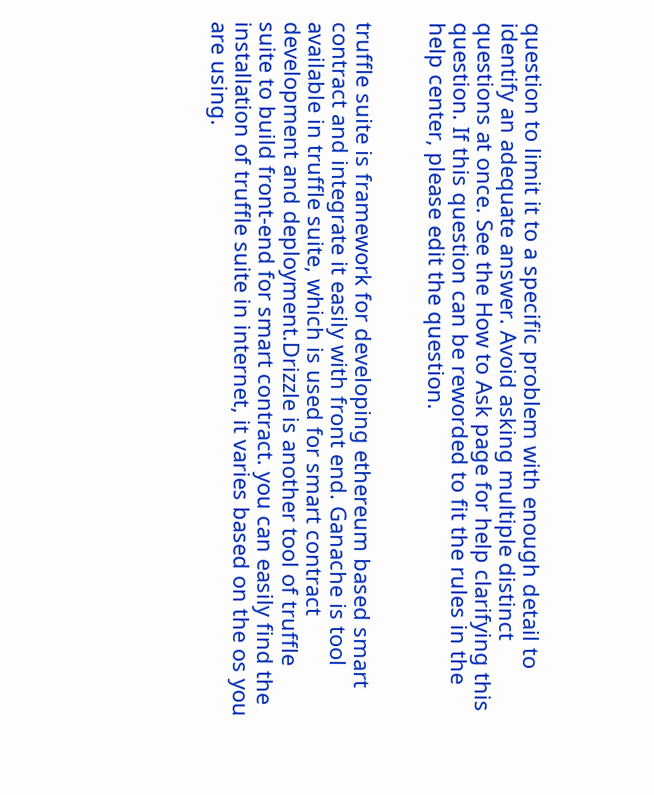question to limit it to a specific problem with enough detail to identify an adequate answer. Avoid asking multiple distinct questions at once. See the How to Ask page for help clarifying this question. If this question can be reworded to fit the rules in the help center, please edit the question.


truffle suite is framework for developing ethereum based smart contract and integrate it easily with front end. Ganache is tool available in truffle suite, which is used for smart contract development and deployment.Drizzle is another tool of truffle suite to build front-end for smart contract. you can easily find the installation of truffle suite in internet, it varies based on the os you are using.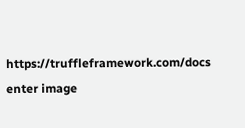https://truffleframework.com/docs enter image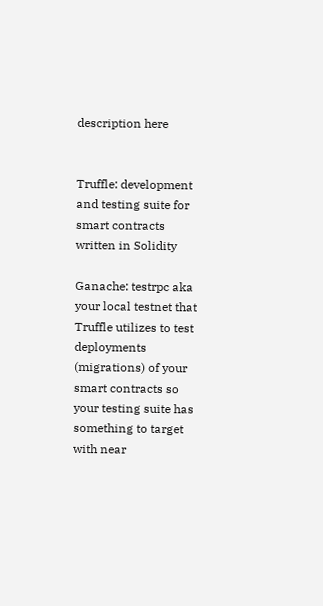description here


Truffle: development and testing suite for smart contracts written in Solidity

Ganache: testrpc aka your local testnet that Truffle utilizes to test deployments (migrations) of your smart contracts so your testing suite has something to target with near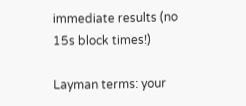immediate results (no 15s block times!)

Layman terms: your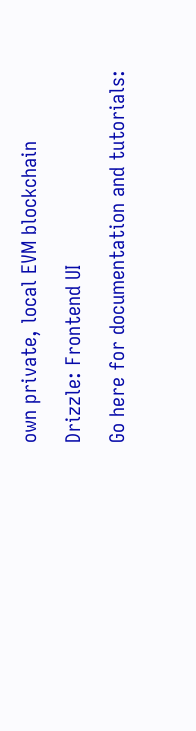own private, local EVM blockchain

Drizzle: Frontend UI

Go here for documentation and tutorials: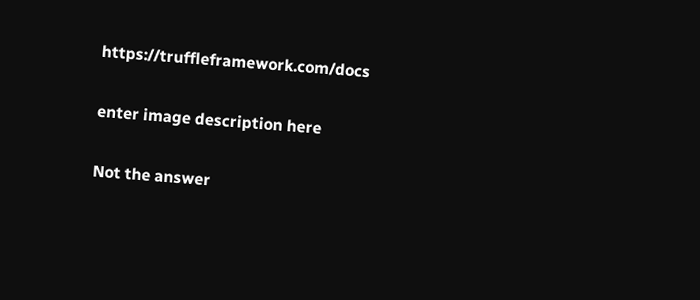https://truffleframework.com/docs

enter image description here

Not the answer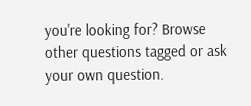you're looking for? Browse other questions tagged or ask your own question.